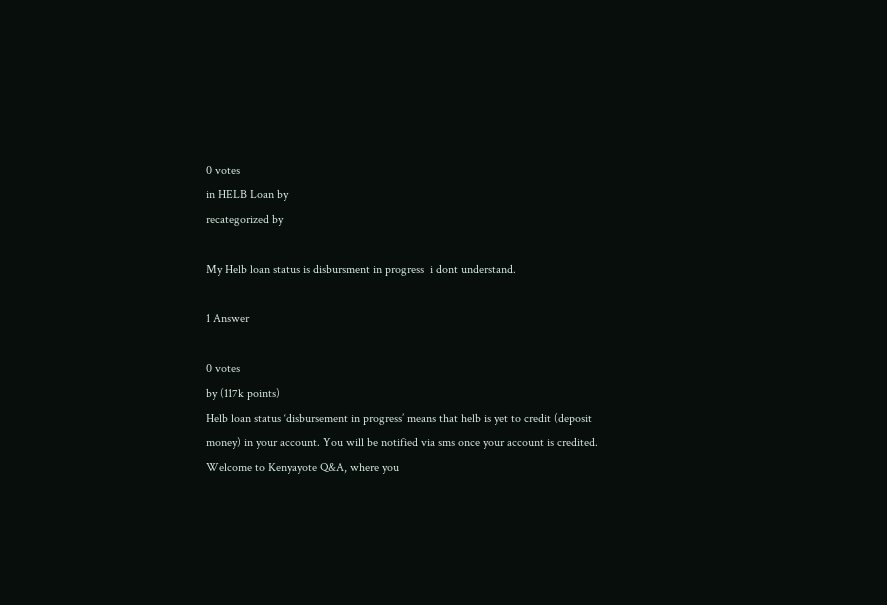0 votes
in HELB Loan by
recategorized by

My Helb loan status is disbursment in progress  i dont understand.

1 Answer

0 votes
by (117k points)
Helb loan status ‘disbursement in progress’ means that helb is yet to credit (deposit money) in your account. You will be notified via sms once your account is credited.
Welcome to Kenyayote Q&A, where you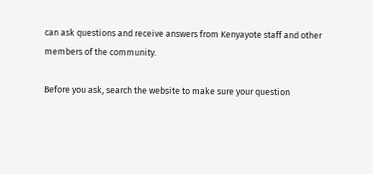can ask questions and receive answers from Kenyayote staff and other members of the community.

Before you ask, search the website to make sure your question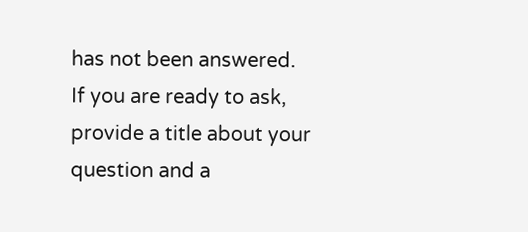has not been answered.
If you are ready to ask, provide a title about your question and a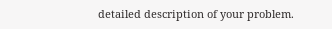detailed description of your problem.